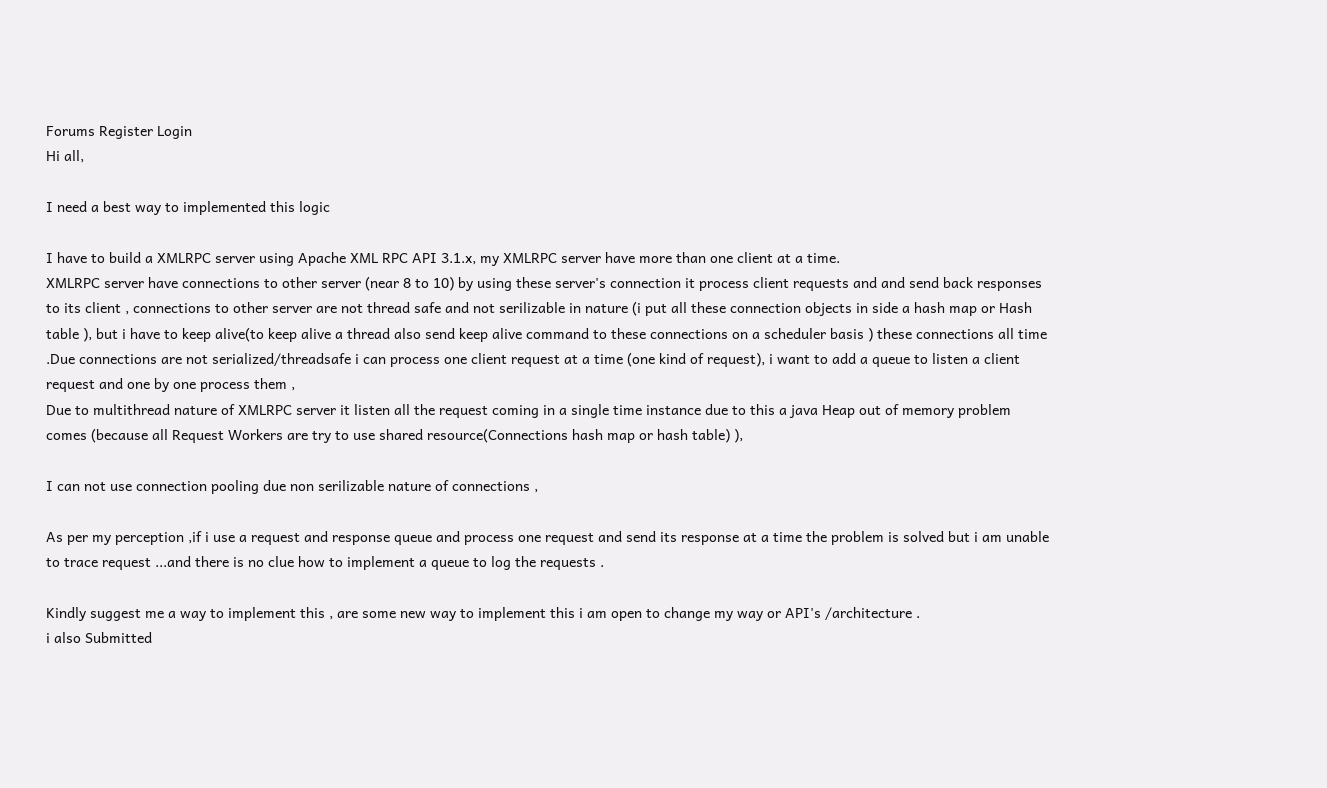Forums Register Login
Hi all,

I need a best way to implemented this logic

I have to build a XMLRPC server using Apache XML RPC API 3.1.x, my XMLRPC server have more than one client at a time.
XMLRPC server have connections to other server (near 8 to 10) by using these server's connection it process client requests and and send back responses to its client , connections to other server are not thread safe and not serilizable in nature (i put all these connection objects in side a hash map or Hash table ), but i have to keep alive(to keep alive a thread also send keep alive command to these connections on a scheduler basis ) these connections all time .Due connections are not serialized/threadsafe i can process one client request at a time (one kind of request), i want to add a queue to listen a client request and one by one process them ,
Due to multithread nature of XMLRPC server it listen all the request coming in a single time instance due to this a java Heap out of memory problem comes (because all Request Workers are try to use shared resource(Connections hash map or hash table) ),

I can not use connection pooling due non serilizable nature of connections ,

As per my perception ,if i use a request and response queue and process one request and send its response at a time the problem is solved but i am unable to trace request ...and there is no clue how to implement a queue to log the requests .

Kindly suggest me a way to implement this , are some new way to implement this i am open to change my way or API's /architecture .
i also Submitted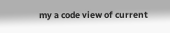my a code view of current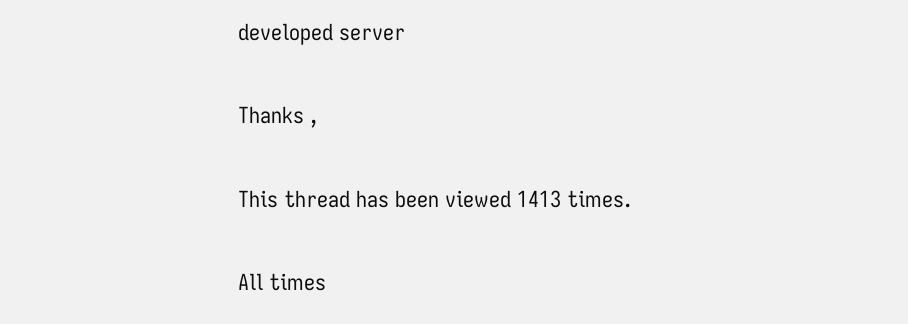developed server

Thanks ,

This thread has been viewed 1413 times.

All times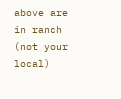above are in ranch (not your local)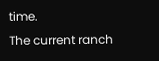time.
The current ranch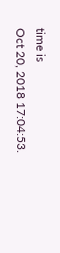time is
Oct 20, 2018 17:04:53.